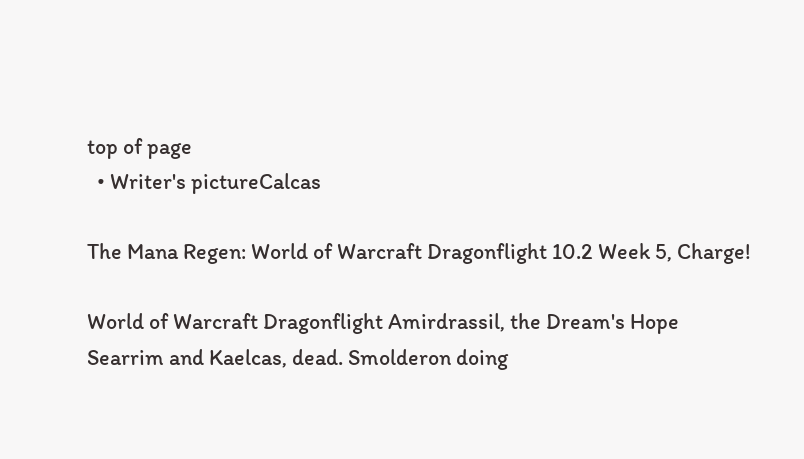top of page
  • Writer's pictureCalcas

The Mana Regen: World of Warcraft Dragonflight 10.2 Week 5, Charge!

World of Warcraft Dragonflight Amirdrassil, the Dream's Hope
Searrim and Kaelcas, dead. Smolderon doing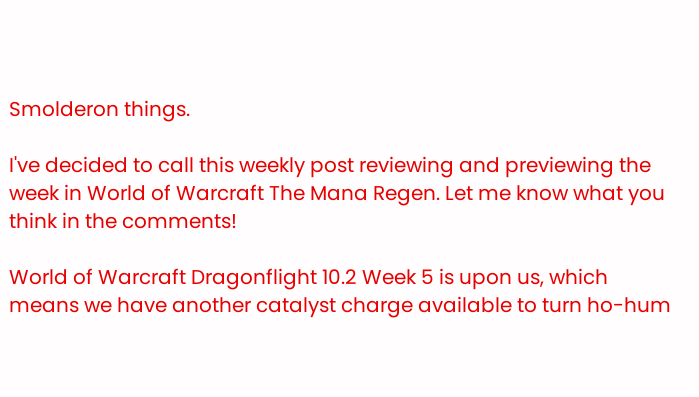Smolderon things.

I've decided to call this weekly post reviewing and previewing the week in World of Warcraft The Mana Regen. Let me know what you think in the comments!

World of Warcraft Dragonflight 10.2 Week 5 is upon us, which means we have another catalyst charge available to turn ho-hum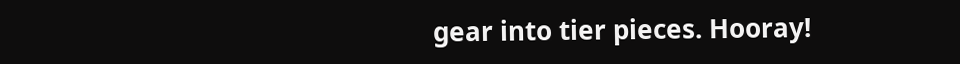gear into tier pieces. Hooray!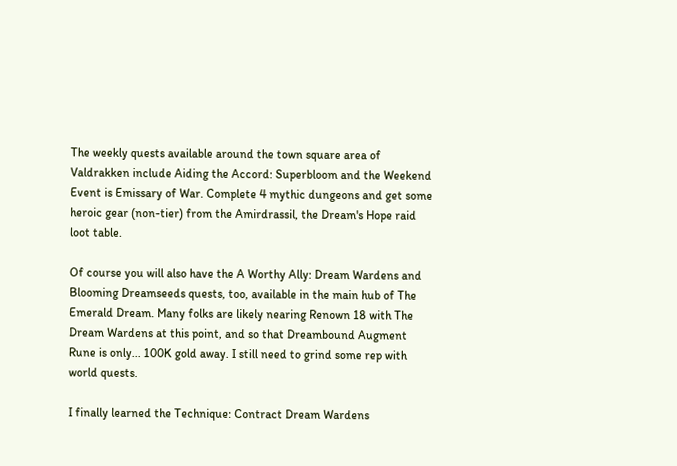The weekly quests available around the town square area of Valdrakken include Aiding the Accord: Superbloom and the Weekend Event is Emissary of War. Complete 4 mythic dungeons and get some heroic gear (non-tier) from the Amirdrassil, the Dream's Hope raid loot table.

Of course you will also have the A Worthy Ally: Dream Wardens and Blooming Dreamseeds quests, too, available in the main hub of The Emerald Dream. Many folks are likely nearing Renown 18 with The Dream Wardens at this point, and so that Dreambound Augment Rune is only... 100K gold away. I still need to grind some rep with world quests.

I finally learned the Technique: Contract Dream Wardens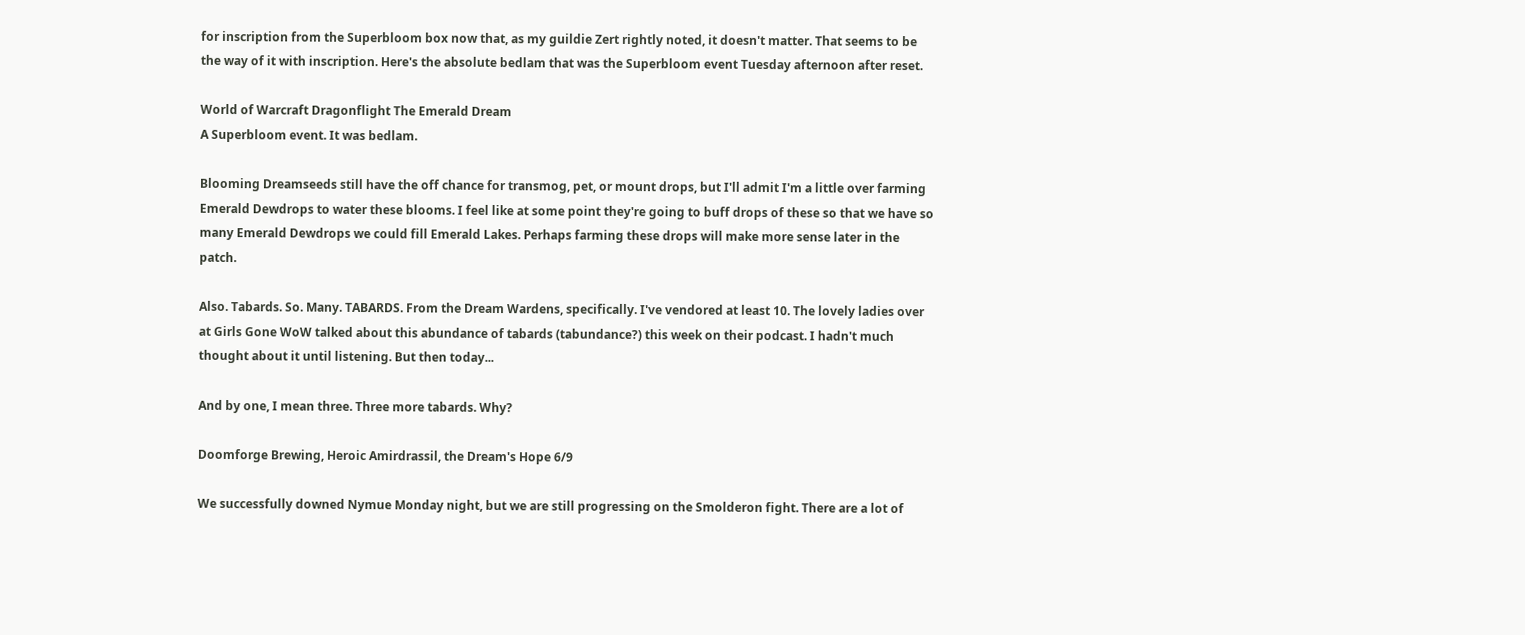for inscription from the Superbloom box now that, as my guildie Zert rightly noted, it doesn't matter. That seems to be the way of it with inscription. Here's the absolute bedlam that was the Superbloom event Tuesday afternoon after reset.

World of Warcraft Dragonflight The Emerald Dream
A Superbloom event. It was bedlam.

Blooming Dreamseeds still have the off chance for transmog, pet, or mount drops, but I'll admit I'm a little over farming Emerald Dewdrops to water these blooms. I feel like at some point they're going to buff drops of these so that we have so many Emerald Dewdrops we could fill Emerald Lakes. Perhaps farming these drops will make more sense later in the patch.

Also. Tabards. So. Many. TABARDS. From the Dream Wardens, specifically. I've vendored at least 10. The lovely ladies over at Girls Gone WoW talked about this abundance of tabards (tabundance?) this week on their podcast. I hadn't much thought about it until listening. But then today...

And by one, I mean three. Three more tabards. Why?

Doomforge Brewing, Heroic Amirdrassil, the Dream's Hope 6/9

We successfully downed Nymue Monday night, but we are still progressing on the Smolderon fight. There are a lot of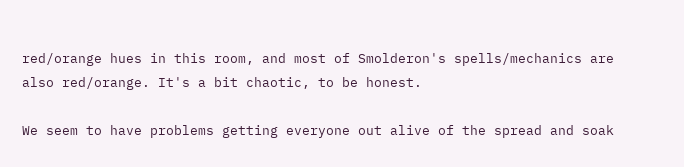red/orange hues in this room, and most of Smolderon's spells/mechanics are also red/orange. It's a bit chaotic, to be honest.

We seem to have problems getting everyone out alive of the spread and soak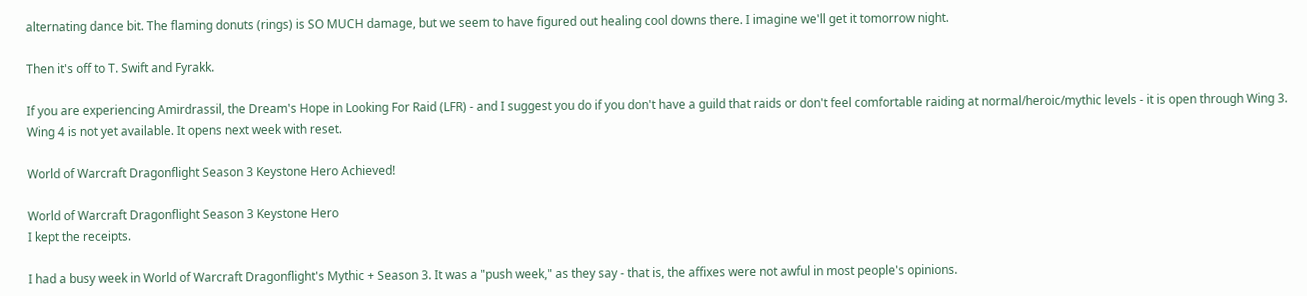alternating dance bit. The flaming donuts (rings) is SO MUCH damage, but we seem to have figured out healing cool downs there. I imagine we'll get it tomorrow night.

Then it's off to T. Swift and Fyrakk.

If you are experiencing Amirdrassil, the Dream's Hope in Looking For Raid (LFR) - and I suggest you do if you don't have a guild that raids or don't feel comfortable raiding at normal/heroic/mythic levels - it is open through Wing 3. Wing 4 is not yet available. It opens next week with reset.

World of Warcraft Dragonflight Season 3 Keystone Hero Achieved!

World of Warcraft Dragonflight Season 3 Keystone Hero
I kept the receipts.

I had a busy week in World of Warcraft Dragonflight's Mythic + Season 3. It was a "push week," as they say - that is, the affixes were not awful in most people's opinions.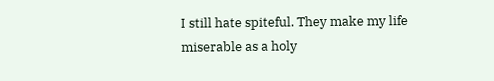I still hate spiteful. They make my life miserable as a holy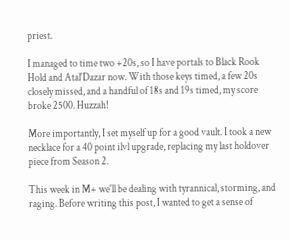priest.

I managed to time two +20s, so I have portals to Black Rook Hold and Atal'Dazar now. With those keys timed, a few 20s closely missed, and a handful of 18s and 19s timed, my score broke 2500. Huzzah!

More importantly, I set myself up for a good vault. I took a new necklace for a 40 point ilvl upgrade, replacing my last holdover piece from Season 2.

This week in M+ we'll be dealing with tyrannical, storming, and raging. Before writing this post, I wanted to get a sense of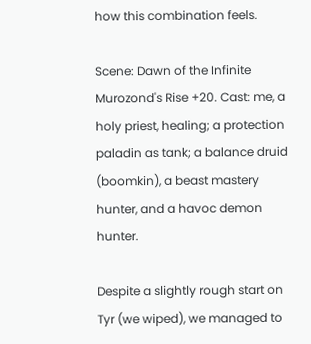how this combination feels.

Scene: Dawn of the Infinite Murozond's Rise +20. Cast: me, a holy priest, healing; a protection paladin as tank; a balance druid (boomkin), a beast mastery hunter, and a havoc demon hunter.

Despite a slightly rough start on Tyr (we wiped), we managed to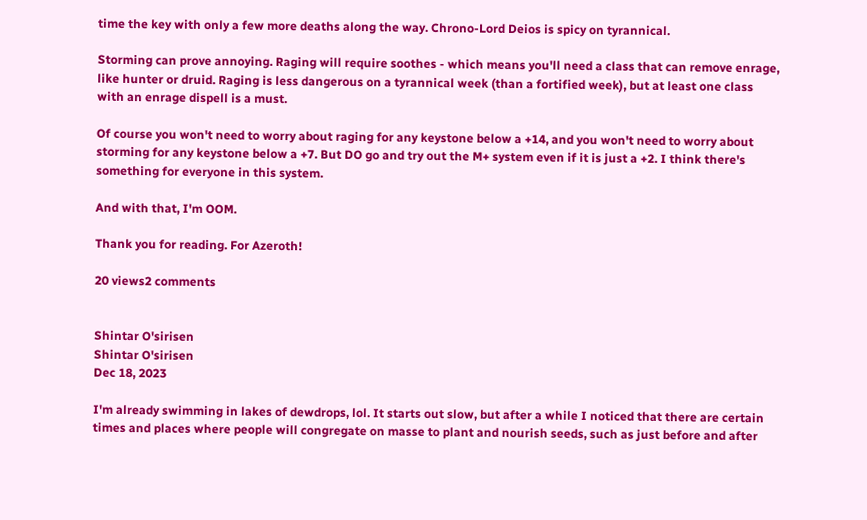time the key with only a few more deaths along the way. Chrono-Lord Deios is spicy on tyrannical.

Storming can prove annoying. Raging will require soothes - which means you'll need a class that can remove enrage, like hunter or druid. Raging is less dangerous on a tyrannical week (than a fortified week), but at least one class with an enrage dispell is a must.

Of course you won't need to worry about raging for any keystone below a +14, and you won't need to worry about storming for any keystone below a +7. But DO go and try out the M+ system even if it is just a +2. I think there's something for everyone in this system.

And with that, I'm OOM.

Thank you for reading. For Azeroth!

20 views2 comments


Shintar O'sirisen
Shintar O'sirisen
Dec 18, 2023

I'm already swimming in lakes of dewdrops, lol. It starts out slow, but after a while I noticed that there are certain times and places where people will congregate on masse to plant and nourish seeds, such as just before and after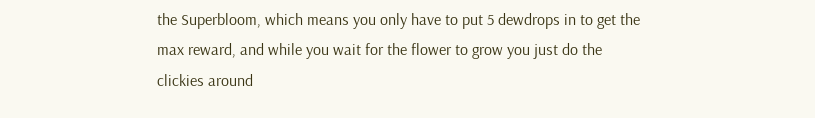the Superbloom, which means you only have to put 5 dewdrops in to get the max reward, and while you wait for the flower to grow you just do the clickies around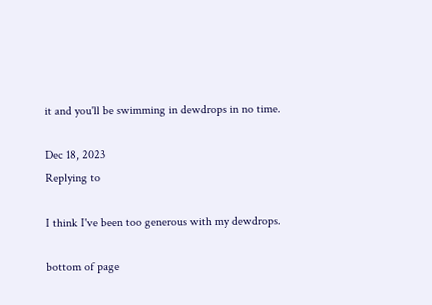it and you'll be swimming in dewdrops in no time.

Dec 18, 2023
Replying to

I think I've been too generous with my dewdrops.

bottom of page